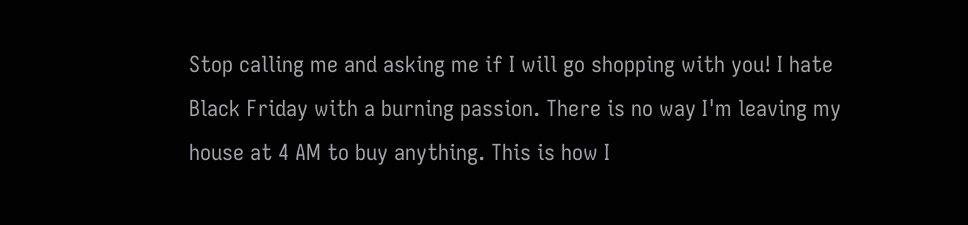Stop calling me and asking me if I will go shopping with you! I hate Black Friday with a burning passion. There is no way I'm leaving my house at 4 AM to buy anything. This is how I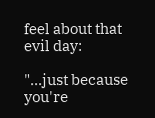feel about that evil day:

"...just because you're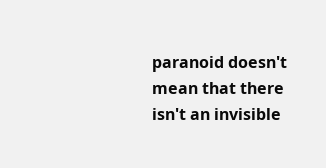paranoid doesn't mean that there isn't an invisible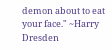demon about to eat your face." ~Harry Dresden